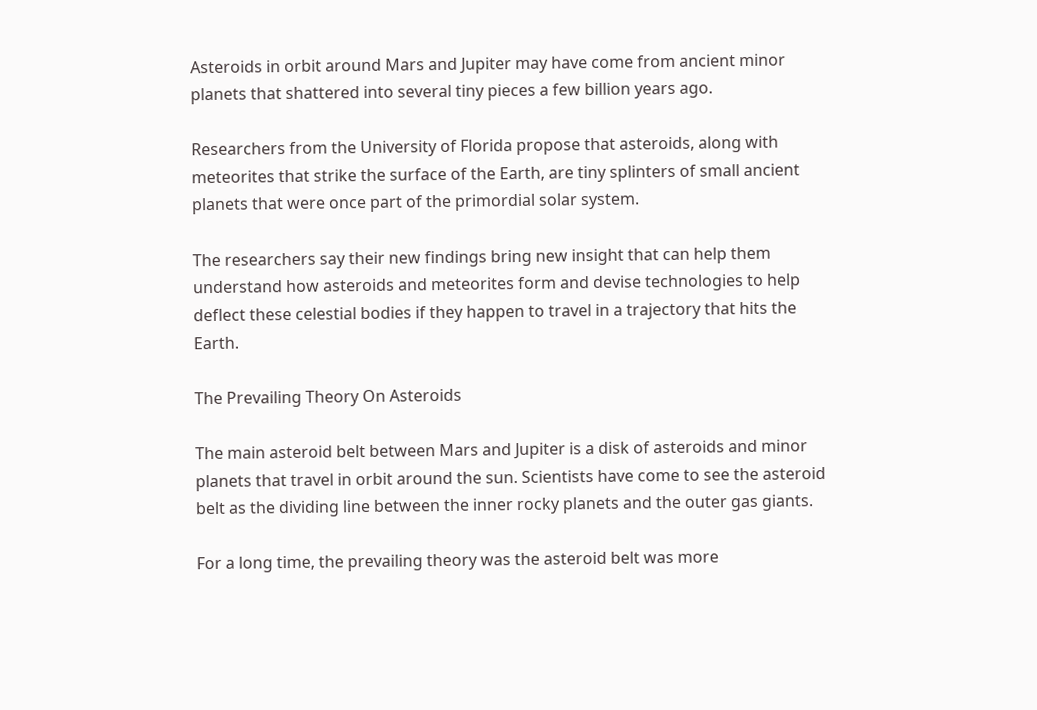Asteroids in orbit around Mars and Jupiter may have come from ancient minor planets that shattered into several tiny pieces a few billion years ago.

Researchers from the University of Florida propose that asteroids, along with meteorites that strike the surface of the Earth, are tiny splinters of small ancient planets that were once part of the primordial solar system.

The researchers say their new findings bring new insight that can help them understand how asteroids and meteorites form and devise technologies to help deflect these celestial bodies if they happen to travel in a trajectory that hits the Earth.

The Prevailing Theory On Asteroids

The main asteroid belt between Mars and Jupiter is a disk of asteroids and minor planets that travel in orbit around the sun. Scientists have come to see the asteroid belt as the dividing line between the inner rocky planets and the outer gas giants.

For a long time, the prevailing theory was the asteroid belt was more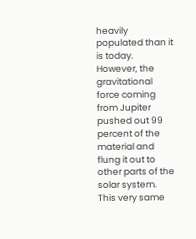heavily populated than it is today. However, the gravitational force coming from Jupiter pushed out 99 percent of the material and flung it out to other parts of the solar system. This very same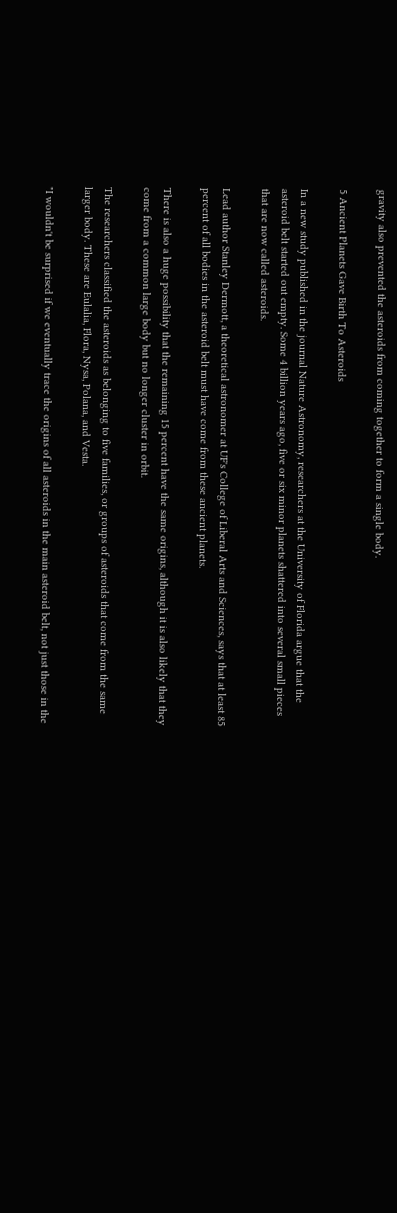gravity also prevented the asteroids from coming together to form a single body.

5 Ancient Planets Gave Birth To Asteroids

In a new study published in the journal Nature Astronomy, researchers at the University of Florida argue that the asteroid belt started out empty. Some 4 billion years ago, five or six minor planets shattered into several small pieces that are now called asteroids.

Lead author Stanley Dermott, a theoretical astronomer at UF's College of Liberal Arts and Sciences, says that at least 85 percent of all bodies in the asteroid belt must have come from these ancient planets.

There is also a huge possibility that the remaining 15 percent have the same origins, although it is also likely that they come from a common large body but no longer cluster in orbit.

The researchers classified the asteroids as belonging to five families, or groups of asteroids that come from the same larger body. These are Eulalia, Flora, Nysa, Polana, and Vesta.

"I wouldn't be surprised if we eventually trace the origins of all asteroids in the main asteroid belt, not just those in the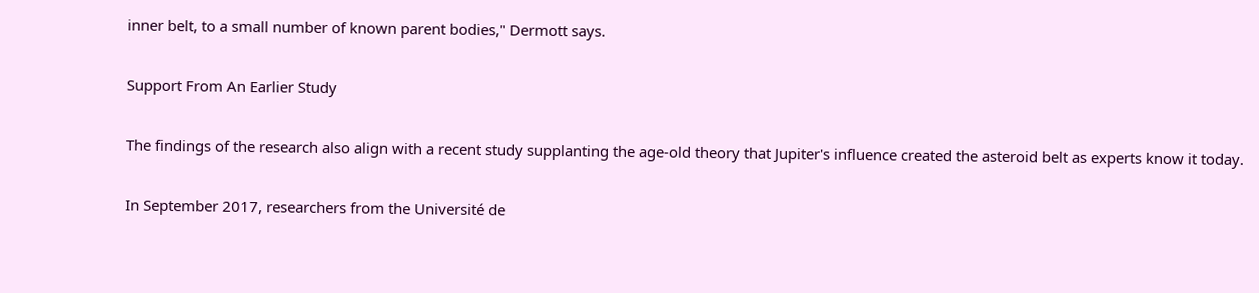inner belt, to a small number of known parent bodies," Dermott says.

Support From An Earlier Study

The findings of the research also align with a recent study supplanting the age-old theory that Jupiter's influence created the asteroid belt as experts know it today.

In September 2017, researchers from the Université de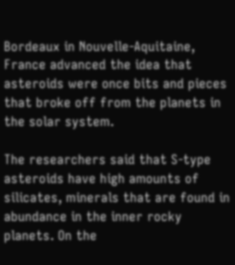Bordeaux in Nouvelle-Aquitaine, France advanced the idea that asteroids were once bits and pieces that broke off from the planets in the solar system.

The researchers said that S-type asteroids have high amounts of silicates, minerals that are found in abundance in the inner rocky planets. On the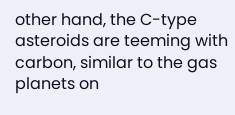other hand, the C-type asteroids are teeming with carbon, similar to the gas planets on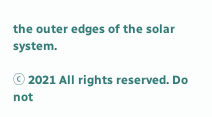the outer edges of the solar system.

ⓒ 2021 All rights reserved. Do not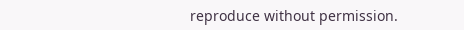reproduce without permission.